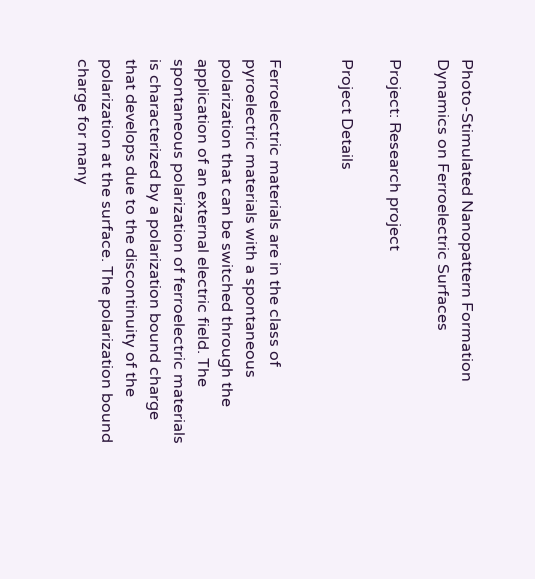Photo-Stimulated Nanopattern Formation Dynamics on Ferroelectric Surfaces

Project: Research project

Project Details


Ferroelectric materials are in the class of pyroelectric materials with a spontaneous polarization that can be switched through the application of an external electric field. The spontaneous polarization of ferroelectric materials is characterized by a polarization bound charge that develops due to the discontinuity of the polarization at the surface. The polarization bound charge for many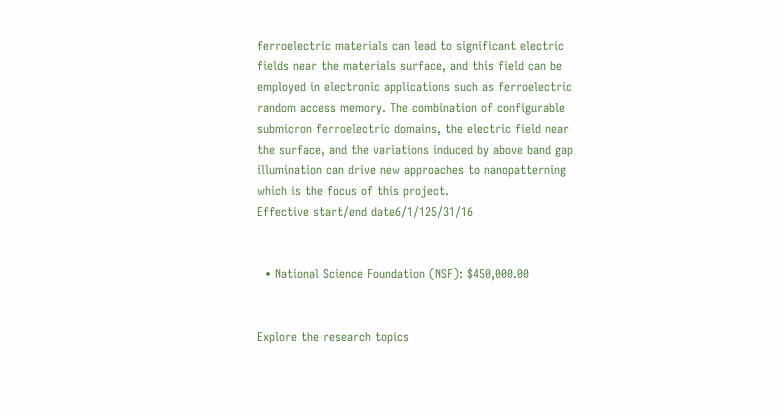ferroelectric materials can lead to significant electric fields near the materials surface, and this field can be employed in electronic applications such as ferroelectric random access memory. The combination of configurable submicron ferroelectric domains, the electric field near the surface, and the variations induced by above band gap illumination can drive new approaches to nanopatterning which is the focus of this project.
Effective start/end date6/1/125/31/16


  • National Science Foundation (NSF): $450,000.00


Explore the research topics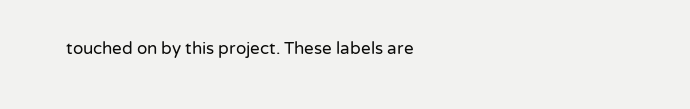touched on by this project. These labels are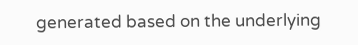generated based on the underlying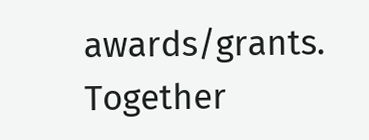awards/grants. Together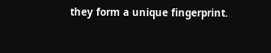they form a unique fingerprint.